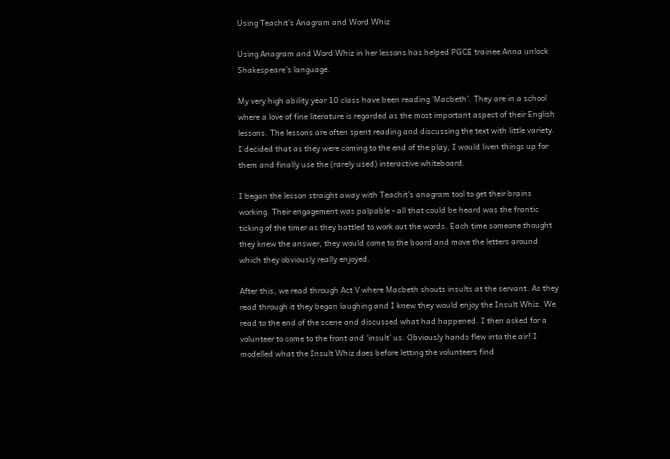Using Teachit’s Anagram and Word Whiz

Using Anagram and Word Whiz in her lessons has helped PGCE trainee Anna unlock Shakespeare’s language.

My very high ability year 10 class have been reading ‘Macbeth’. They are in a school where a love of fine literature is regarded as the most important aspect of their English lessons. The lessons are often spent reading and discussing the text with little variety. I decided that as they were coming to the end of the play, I would liven things up for them and finally use the (rarely used) interactive whiteboard.

I began the lesson straight away with Teachit’s anagram tool to get their brains working. Their engagement was palpable - all that could be heard was the frantic ticking of the timer as they battled to work out the words. Each time someone thought they knew the answer, they would come to the board and move the letters around which they obviously really enjoyed.

After this, we read through Act V where Macbeth shouts insults at the servant. As they read through it they began laughing and I knew they would enjoy the Insult Whiz. We read to the end of the scene and discussed what had happened. I then asked for a volunteer to come to the front and ‘insult’ us. Obviously hands flew into the air! I modelled what the Insult Whiz does before letting the volunteers find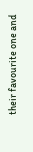their favourite one and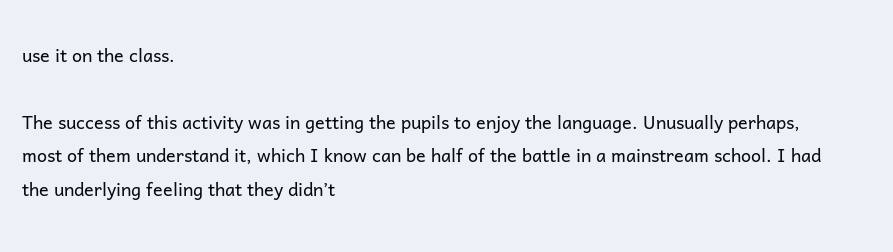use it on the class.

The success of this activity was in getting the pupils to enjoy the language. Unusually perhaps, most of them understand it, which I know can be half of the battle in a mainstream school. I had the underlying feeling that they didn’t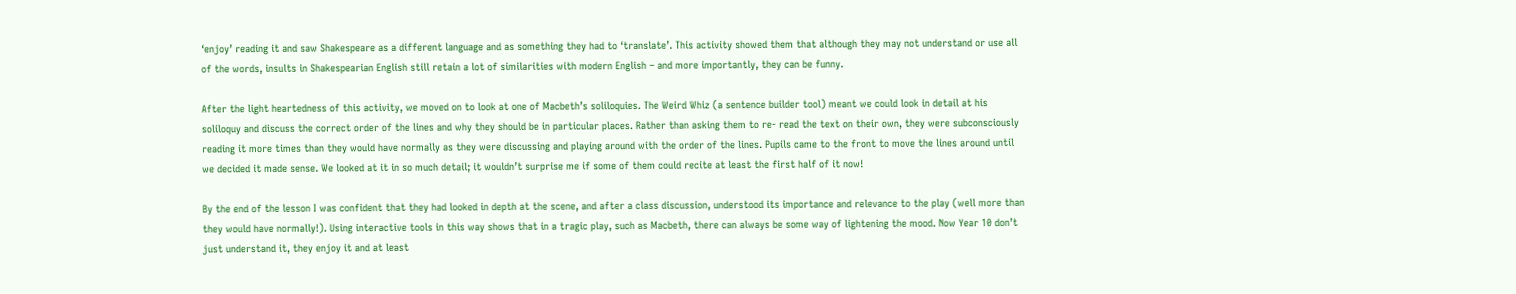‘enjoy’ reading it and saw Shakespeare as a different language and as something they had to ‘translate’. This activity showed them that although they may not understand or use all of the words, insults in Shakespearian English still retain a lot of similarities with modern English – and more importantly, they can be funny.

After the light heartedness of this activity, we moved on to look at one of Macbeth’s soliloquies. The Weird Whiz (a sentence builder tool) meant we could look in detail at his soliloquy and discuss the correct order of the lines and why they should be in particular places. Rather than asking them to re- read the text on their own, they were subconsciously reading it more times than they would have normally as they were discussing and playing around with the order of the lines. Pupils came to the front to move the lines around until we decided it made sense. We looked at it in so much detail; it wouldn’t surprise me if some of them could recite at least the first half of it now!

By the end of the lesson I was confident that they had looked in depth at the scene, and after a class discussion, understood its importance and relevance to the play (well more than they would have normally!). Using interactive tools in this way shows that in a tragic play, such as Macbeth, there can always be some way of lightening the mood. Now Year 10 don’t just understand it, they enjoy it and at least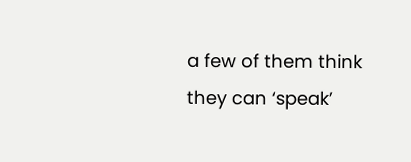a few of them think they can ‘speak’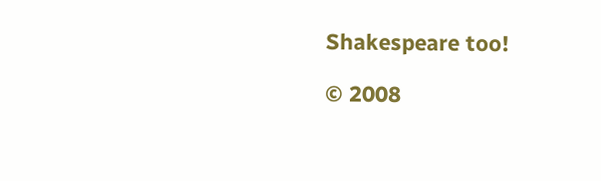Shakespeare too!

© 2008